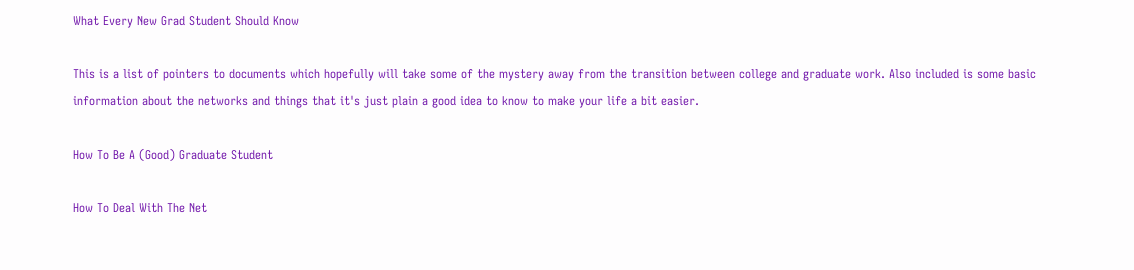What Every New Grad Student Should Know

This is a list of pointers to documents which hopefully will take some of the mystery away from the transition between college and graduate work. Also included is some basic information about the networks and things that it's just plain a good idea to know to make your life a bit easier.

How To Be A (Good) Graduate Student

How To Deal With The Net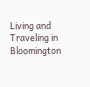Living and Traveling in Bloomington